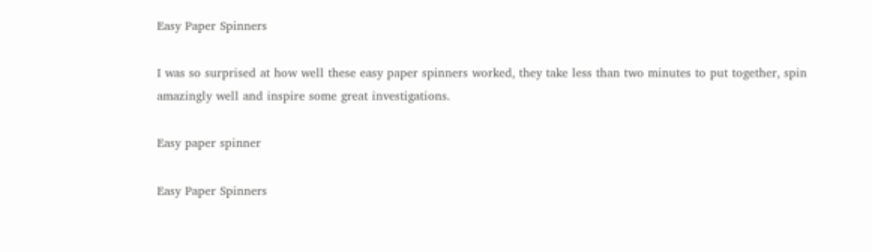Easy Paper Spinners

I was so surprised at how well these easy paper spinners worked, they take less than two minutes to put together, spin amazingly well and inspire some great investigations.

Easy paper spinner

Easy Paper Spinners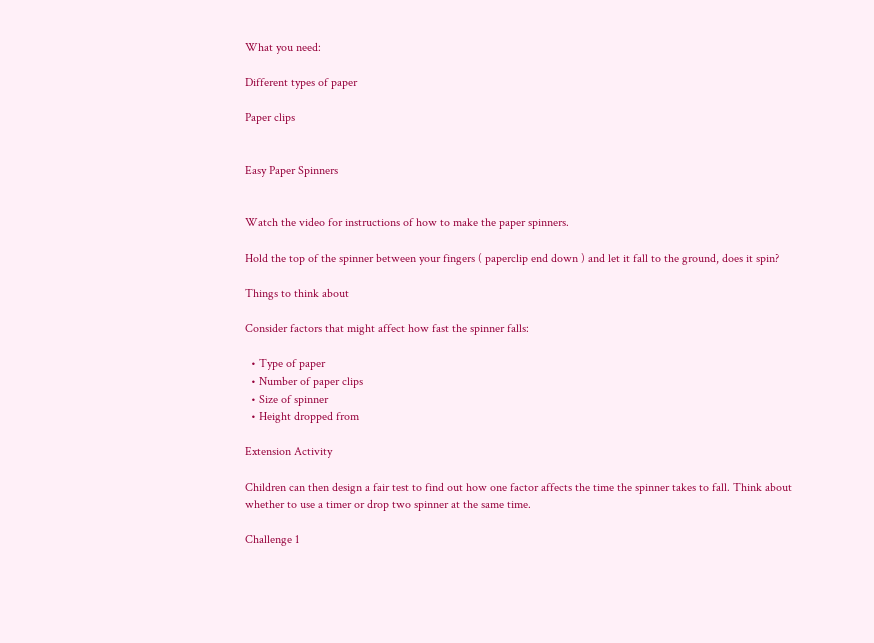What you need:

Different types of paper

Paper clips


Easy Paper Spinners


Watch the video for instructions of how to make the paper spinners.

Hold the top of the spinner between your fingers ( paperclip end down ) and let it fall to the ground, does it spin?

Things to think about

Consider factors that might affect how fast the spinner falls:

  • Type of paper
  • Number of paper clips
  • Size of spinner
  • Height dropped from

Extension Activity

Children can then design a fair test to find out how one factor affects the time the spinner takes to fall. Think about whether to use a timer or drop two spinner at the same time.

Challenge 1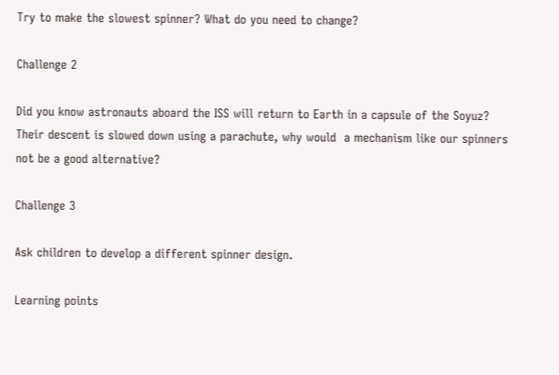Try to make the slowest spinner? What do you need to change?

Challenge 2

Did you know astronauts aboard the ISS will return to Earth in a capsule of the Soyuz? Their descent is slowed down using a parachute, why would  a mechanism like our spinners not be a good alternative?

Challenge 3

Ask children to develop a different spinner design.

Learning points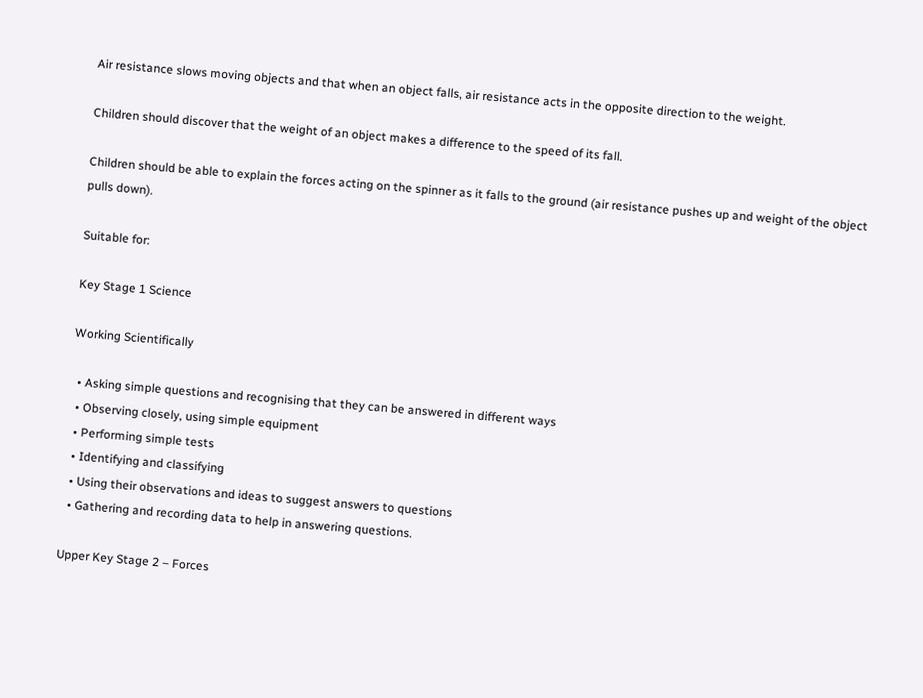Air resistance slows moving objects and that when an object falls, air resistance acts in the opposite direction to the weight.

Children should discover that the weight of an object makes a difference to the speed of its fall.

Children should be able to explain the forces acting on the spinner as it falls to the ground (air resistance pushes up and weight of the object pulls down).

Suitable for:

Key Stage 1 Science

Working Scientifically

  • Asking simple questions and recognising that they can be answered in different ways
  • Observing closely, using simple equipment
  • Performing simple tests
  • Identifying and classifying
  • Using their observations and ideas to suggest answers to questions
  • Gathering and recording data to help in answering questions.

Upper Key Stage 2 – Forces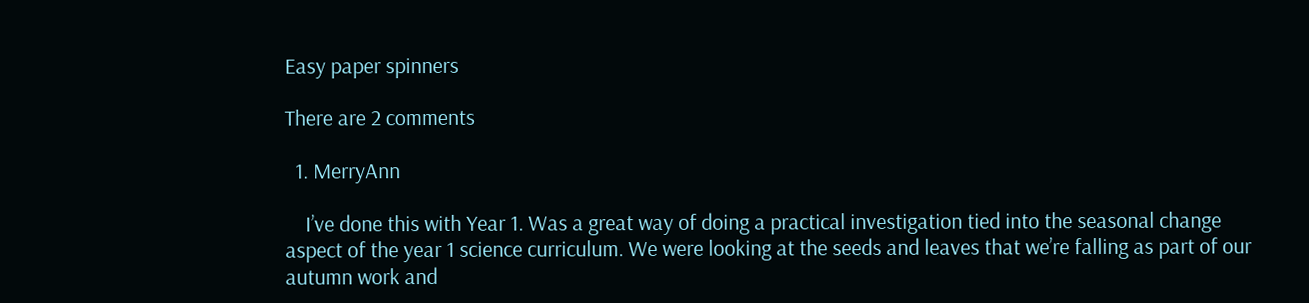Easy paper spinners

There are 2 comments

  1. MerryAnn

    I’ve done this with Year 1. Was a great way of doing a practical investigation tied into the seasonal change aspect of the year 1 science curriculum. We were looking at the seeds and leaves that we’re falling as part of our autumn work and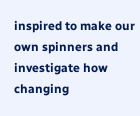inspired to make our own spinners and investigate how changing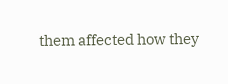them affected how they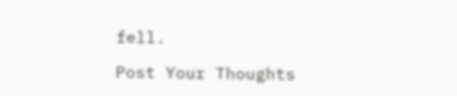fell.

Post Your Thoughts